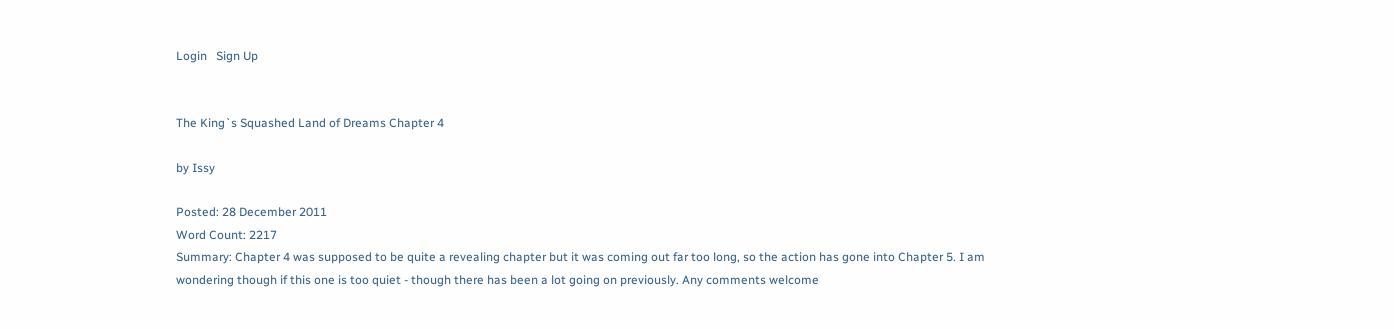Login   Sign Up


The King`s Squashed Land of Dreams Chapter 4

by Issy

Posted: 28 December 2011
Word Count: 2217
Summary: Chapter 4 was supposed to be quite a revealing chapter but it was coming out far too long, so the action has gone into Chapter 5. I am wondering though if this one is too quiet - though there has been a lot going on previously. Any comments welcome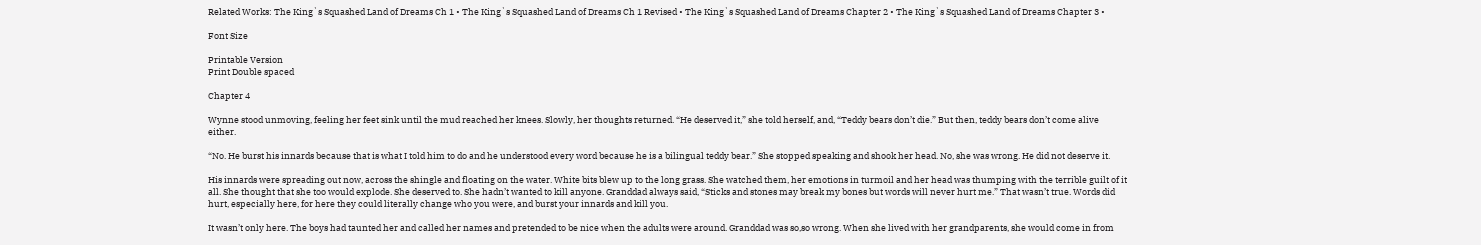Related Works: The King`s Squashed Land of Dreams Ch 1 • The King`s Squashed Land of Dreams Ch 1 Revised • The King`s Squashed Land of Dreams Chapter 2 • The King`s Squashed Land of Dreams Chapter 3 •

Font Size

Printable Version
Print Double spaced

Chapter 4

Wynne stood unmoving, feeling her feet sink until the mud reached her knees. Slowly, her thoughts returned. “He deserved it,” she told herself, and, “Teddy bears don’t die.” But then, teddy bears don’t come alive either.

“No. He burst his innards because that is what I told him to do and he understood every word because he is a bilingual teddy bear.” She stopped speaking and shook her head. No, she was wrong. He did not deserve it.

His innards were spreading out now, across the shingle and floating on the water. White bits blew up to the long grass. She watched them, her emotions in turmoil and her head was thumping with the terrible guilt of it all. She thought that she too would explode. She deserved to. She hadn’t wanted to kill anyone. Granddad always said, “Sticks and stones may break my bones but words will never hurt me.” That wasn’t true. Words did hurt, especially here, for here they could literally change who you were, and burst your innards and kill you.

It wasn’t only here. The boys had taunted her and called her names and pretended to be nice when the adults were around. Granddad was so,so wrong. When she lived with her grandparents, she would come in from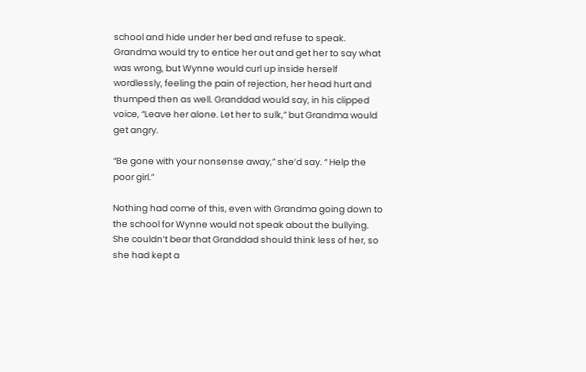school and hide under her bed and refuse to speak. Grandma would try to entice her out and get her to say what was wrong, but Wynne would curl up inside herself wordlessly, feeling the pain of rejection, her head hurt and thumped then as well. Granddad would say, in his clipped voice, “Leave her alone. Let her to sulk,” but Grandma would get angry.

“Be gone with your nonsense away,” she’d say. “ Help the poor girl.”

Nothing had come of this, even with Grandma going down to the school for Wynne would not speak about the bullying. She couldn’t bear that Granddad should think less of her, so she had kept a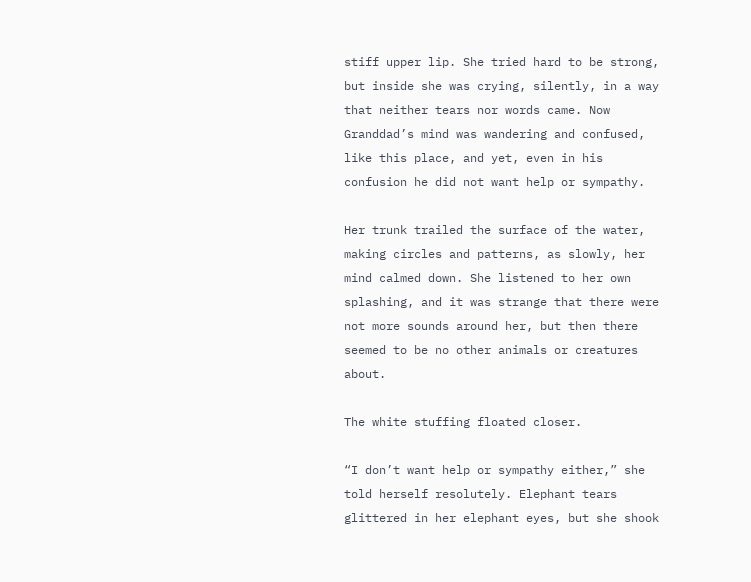stiff upper lip. She tried hard to be strong, but inside she was crying, silently, in a way that neither tears nor words came. Now Granddad’s mind was wandering and confused, like this place, and yet, even in his confusion he did not want help or sympathy.

Her trunk trailed the surface of the water, making circles and patterns, as slowly, her mind calmed down. She listened to her own splashing, and it was strange that there were not more sounds around her, but then there seemed to be no other animals or creatures about.

The white stuffing floated closer.

“I don’t want help or sympathy either,” she told herself resolutely. Elephant tears glittered in her elephant eyes, but she shook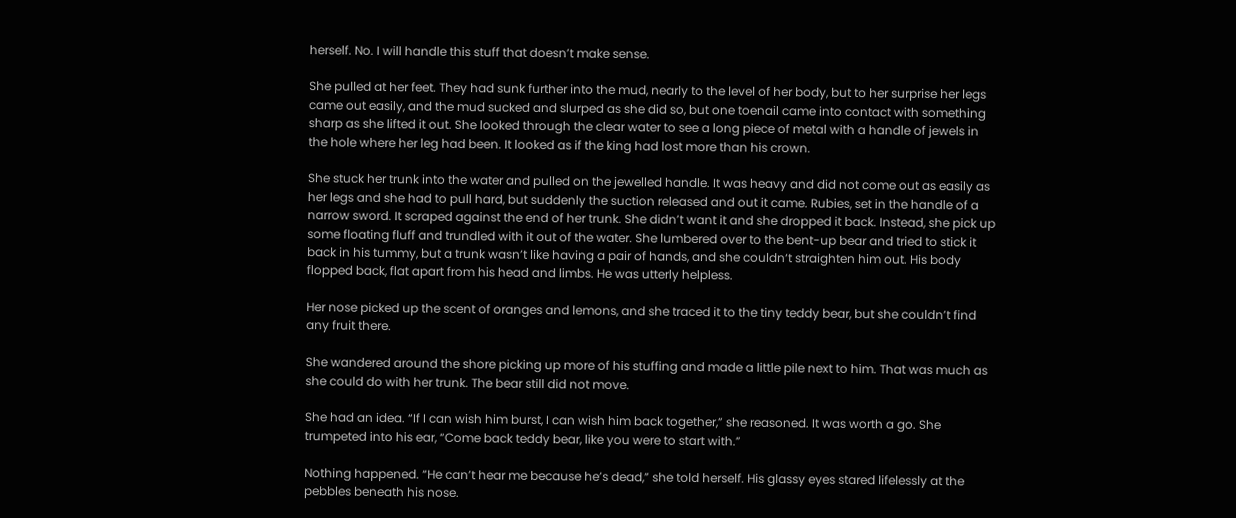herself. No. I will handle this stuff that doesn’t make sense.

She pulled at her feet. They had sunk further into the mud, nearly to the level of her body, but to her surprise her legs came out easily, and the mud sucked and slurped as she did so, but one toenail came into contact with something sharp as she lifted it out. She looked through the clear water to see a long piece of metal with a handle of jewels in the hole where her leg had been. It looked as if the king had lost more than his crown.

She stuck her trunk into the water and pulled on the jewelled handle. It was heavy and did not come out as easily as her legs and she had to pull hard, but suddenly the suction released and out it came. Rubies, set in the handle of a narrow sword. It scraped against the end of her trunk. She didn’t want it and she dropped it back. Instead, she pick up some floating fluff and trundled with it out of the water. She lumbered over to the bent-up bear and tried to stick it back in his tummy, but a trunk wasn’t like having a pair of hands, and she couldn‘t straighten him out. His body flopped back, flat apart from his head and limbs. He was utterly helpless.

Her nose picked up the scent of oranges and lemons, and she traced it to the tiny teddy bear, but she couldn’t find any fruit there.

She wandered around the shore picking up more of his stuffing and made a little pile next to him. That was much as she could do with her trunk. The bear still did not move.

She had an idea. “If I can wish him burst, I can wish him back together,” she reasoned. It was worth a go. She trumpeted into his ear, “Come back teddy bear, like you were to start with.”

Nothing happened. “He can’t hear me because he’s dead,” she told herself. His glassy eyes stared lifelessly at the pebbles beneath his nose.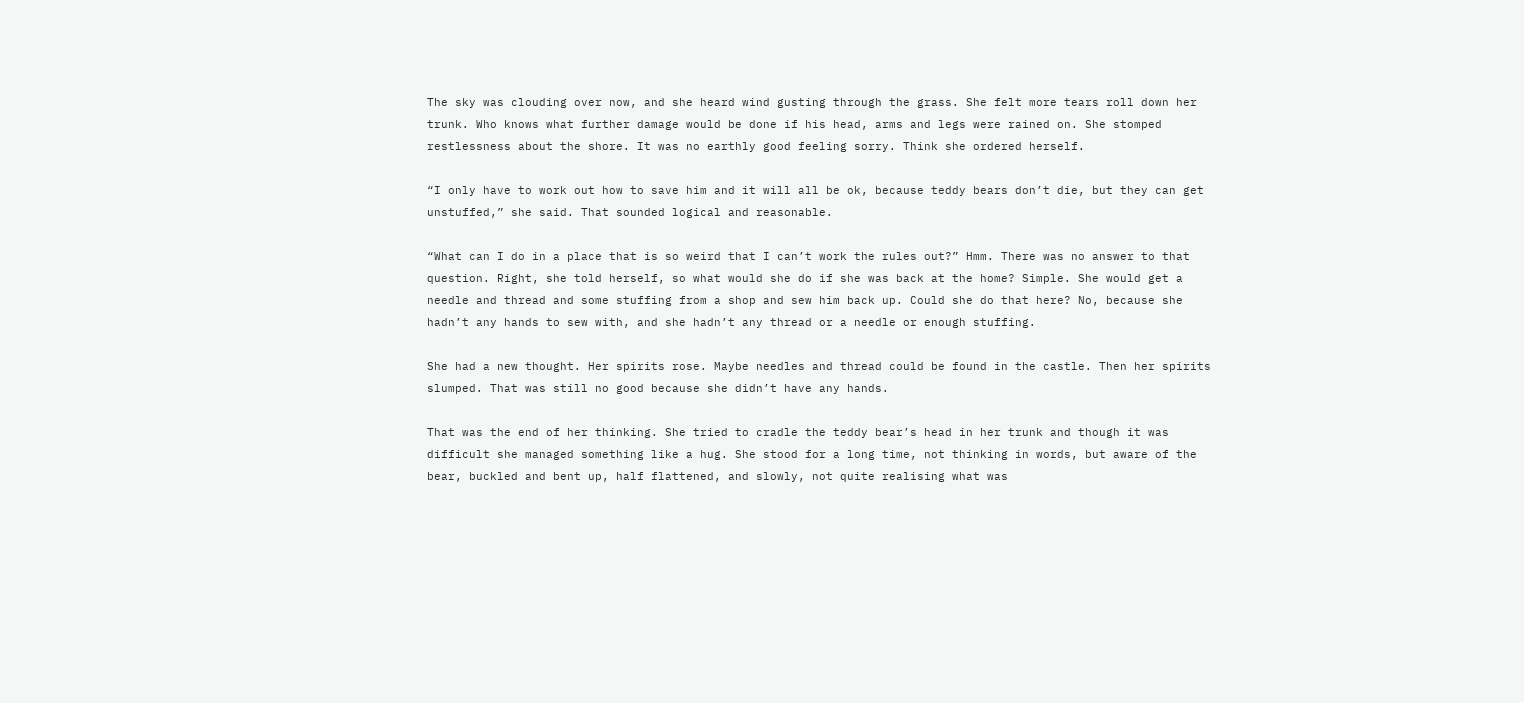The sky was clouding over now, and she heard wind gusting through the grass. She felt more tears roll down her trunk. Who knows what further damage would be done if his head, arms and legs were rained on. She stomped restlessness about the shore. It was no earthly good feeling sorry. Think she ordered herself.

“I only have to work out how to save him and it will all be ok, because teddy bears don’t die, but they can get unstuffed,” she said. That sounded logical and reasonable.

“What can I do in a place that is so weird that I can’t work the rules out?” Hmm. There was no answer to that question. Right, she told herself, so what would she do if she was back at the home? Simple. She would get a needle and thread and some stuffing from a shop and sew him back up. Could she do that here? No, because she hadn’t any hands to sew with, and she hadn’t any thread or a needle or enough stuffing.

She had a new thought. Her spirits rose. Maybe needles and thread could be found in the castle. Then her spirits slumped. That was still no good because she didn’t have any hands.

That was the end of her thinking. She tried to cradle the teddy bear’s head in her trunk and though it was difficult she managed something like a hug. She stood for a long time, not thinking in words, but aware of the bear, buckled and bent up, half flattened, and slowly, not quite realising what was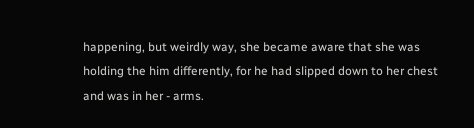happening, but weirdly way, she became aware that she was holding the him differently, for he had slipped down to her chest and was in her - arms.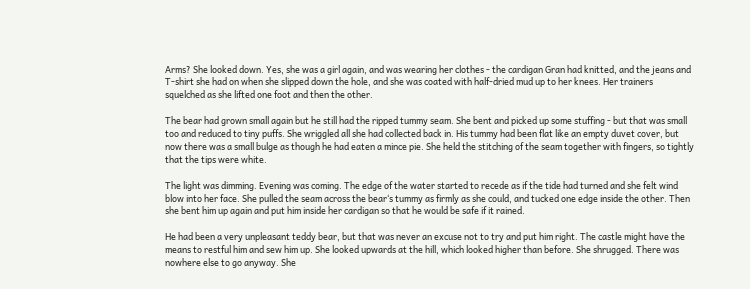Arms? She looked down. Yes, she was a girl again, and was wearing her clothes - the cardigan Gran had knitted, and the jeans and T-shirt she had on when she slipped down the hole, and she was coated with half-dried mud up to her knees. Her trainers squelched as she lifted one foot and then the other.

The bear had grown small again but he still had the ripped tummy seam. She bent and picked up some stuffing - but that was small too and reduced to tiny puffs. She wriggled all she had collected back in. His tummy had been flat like an empty duvet cover, but now there was a small bulge as though he had eaten a mince pie. She held the stitching of the seam together with fingers, so tightly that the tips were white.

The light was dimming. Evening was coming. The edge of the water started to recede as if the tide had turned and she felt wind blow into her face. She pulled the seam across the bear‘s tummy as firmly as she could, and tucked one edge inside the other. Then she bent him up again and put him inside her cardigan so that he would be safe if it rained.

He had been a very unpleasant teddy bear, but that was never an excuse not to try and put him right. The castle might have the means to restful him and sew him up. She looked upwards at the hill, which looked higher than before. She shrugged. There was nowhere else to go anyway. She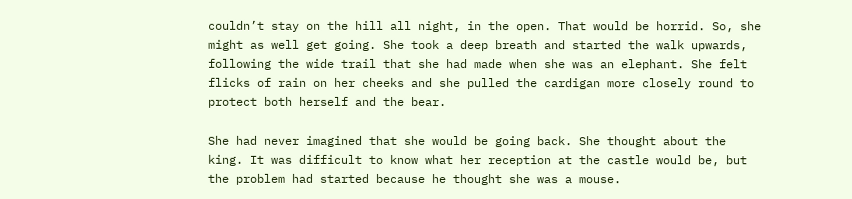couldn’t stay on the hill all night, in the open. That would be horrid. So, she might as well get going. She took a deep breath and started the walk upwards, following the wide trail that she had made when she was an elephant. She felt flicks of rain on her cheeks and she pulled the cardigan more closely round to protect both herself and the bear.

She had never imagined that she would be going back. She thought about the king. It was difficult to know what her reception at the castle would be, but the problem had started because he thought she was a mouse.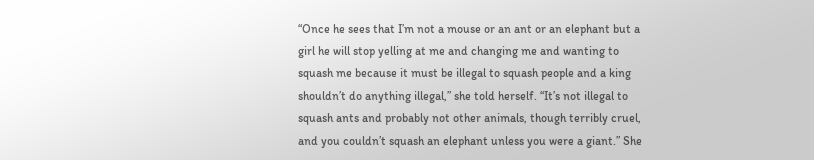“Once he sees that I’m not a mouse or an ant or an elephant but a girl he will stop yelling at me and changing me and wanting to squash me because it must be illegal to squash people and a king shouldn’t do anything illegal,” she told herself. “It’s not illegal to squash ants and probably not other animals, though terribly cruel, and you couldn’t squash an elephant unless you were a giant.” She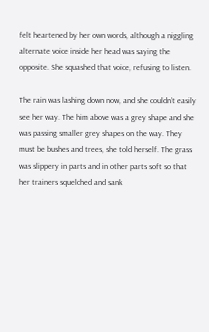felt heartened by her own words, although a niggling alternate voice inside her head was saying the opposite. She squashed that voice, refusing to listen.

The rain was lashing down now, and she couldn’t easily see her way. The him above was a grey shape and she was passing smaller grey shapes on the way. They must be bushes and trees, she told herself. The grass was slippery in parts and in other parts soft so that her trainers squelched and sank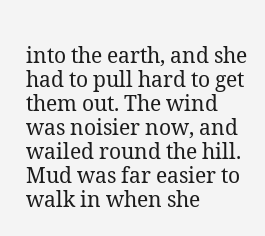into the earth, and she had to pull hard to get them out. The wind was noisier now, and wailed round the hill. Mud was far easier to walk in when she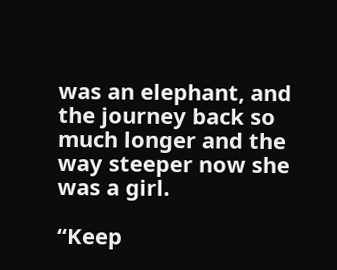was an elephant, and the journey back so much longer and the way steeper now she was a girl.

“Keep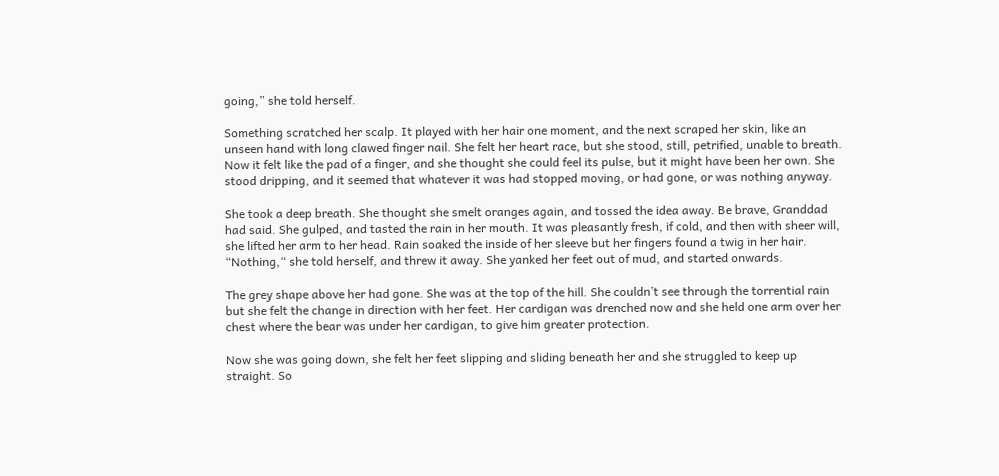going,” she told herself.

Something scratched her scalp. It played with her hair one moment, and the next scraped her skin, like an unseen hand with long clawed finger nail. She felt her heart race, but she stood, still, petrified, unable to breath. Now it felt like the pad of a finger, and she thought she could feel its pulse, but it might have been her own. She stood dripping, and it seemed that whatever it was had stopped moving, or had gone, or was nothing anyway.

She took a deep breath. She thought she smelt oranges again, and tossed the idea away. Be brave, Granddad had said. She gulped, and tasted the rain in her mouth. It was pleasantly fresh, if cold, and then with sheer will, she lifted her arm to her head. Rain soaked the inside of her sleeve but her fingers found a twig in her hair. “Nothing,“ she told herself, and threw it away. She yanked her feet out of mud, and started onwards.

The grey shape above her had gone. She was at the top of the hill. She couldn’t see through the torrential rain but she felt the change in direction with her feet. Her cardigan was drenched now and she held one arm over her chest where the bear was under her cardigan, to give him greater protection.

Now she was going down, she felt her feet slipping and sliding beneath her and she struggled to keep up straight. So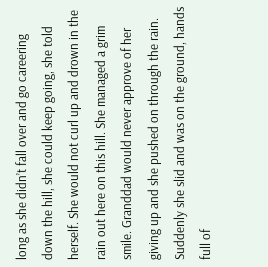long as she didn’t fall over and go careering down the hill, she could keep going, she told herself. She would not curl up and drown in the rain out here on this hill. She managed a grim smile. Granddad would never approve of her giving up and she pushed on through the rain. Suddenly she slid and was on the ground, hands full of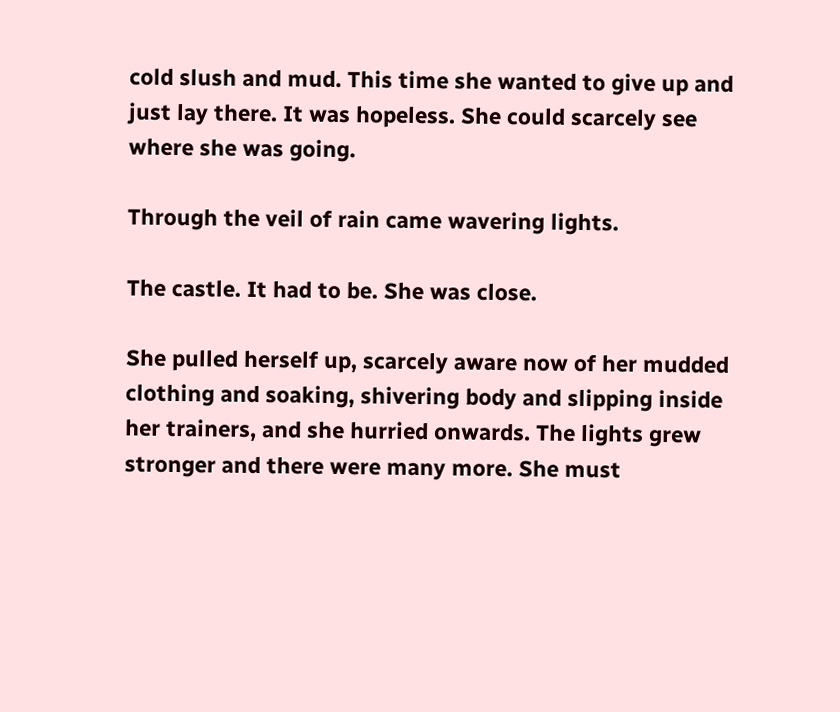cold slush and mud. This time she wanted to give up and just lay there. It was hopeless. She could scarcely see where she was going.

Through the veil of rain came wavering lights.

The castle. It had to be. She was close.

She pulled herself up, scarcely aware now of her mudded clothing and soaking, shivering body and slipping inside her trainers, and she hurried onwards. The lights grew stronger and there were many more. She must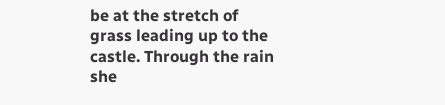be at the stretch of grass leading up to the castle. Through the rain she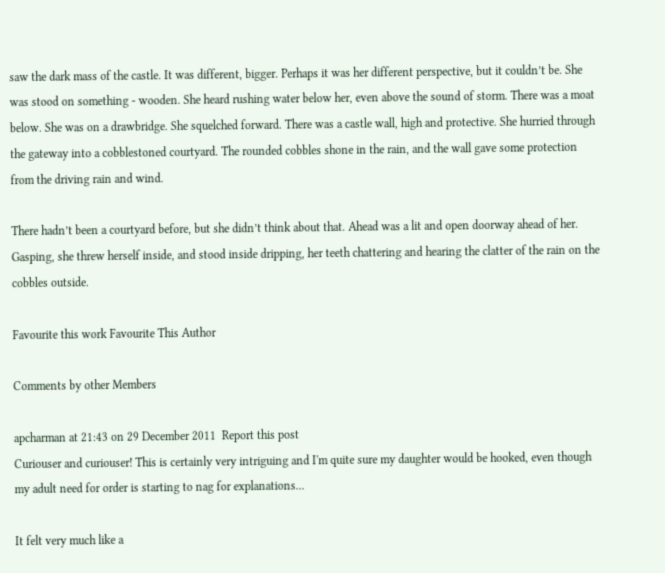saw the dark mass of the castle. It was different, bigger. Perhaps it was her different perspective, but it couldn’t be. She was stood on something - wooden. She heard rushing water below her, even above the sound of storm. There was a moat below. She was on a drawbridge. She squelched forward. There was a castle wall, high and protective. She hurried through the gateway into a cobblestoned courtyard. The rounded cobbles shone in the rain, and the wall gave some protection from the driving rain and wind.

There hadn’t been a courtyard before, but she didn’t think about that. Ahead was a lit and open doorway ahead of her. Gasping, she threw herself inside, and stood inside dripping, her teeth chattering and hearing the clatter of the rain on the cobbles outside.

Favourite this work Favourite This Author

Comments by other Members

apcharman at 21:43 on 29 December 2011  Report this post
Curiouser and curiouser! This is certainly very intriguing and I'm quite sure my daughter would be hooked, even though my adult need for order is starting to nag for explanations...

It felt very much like a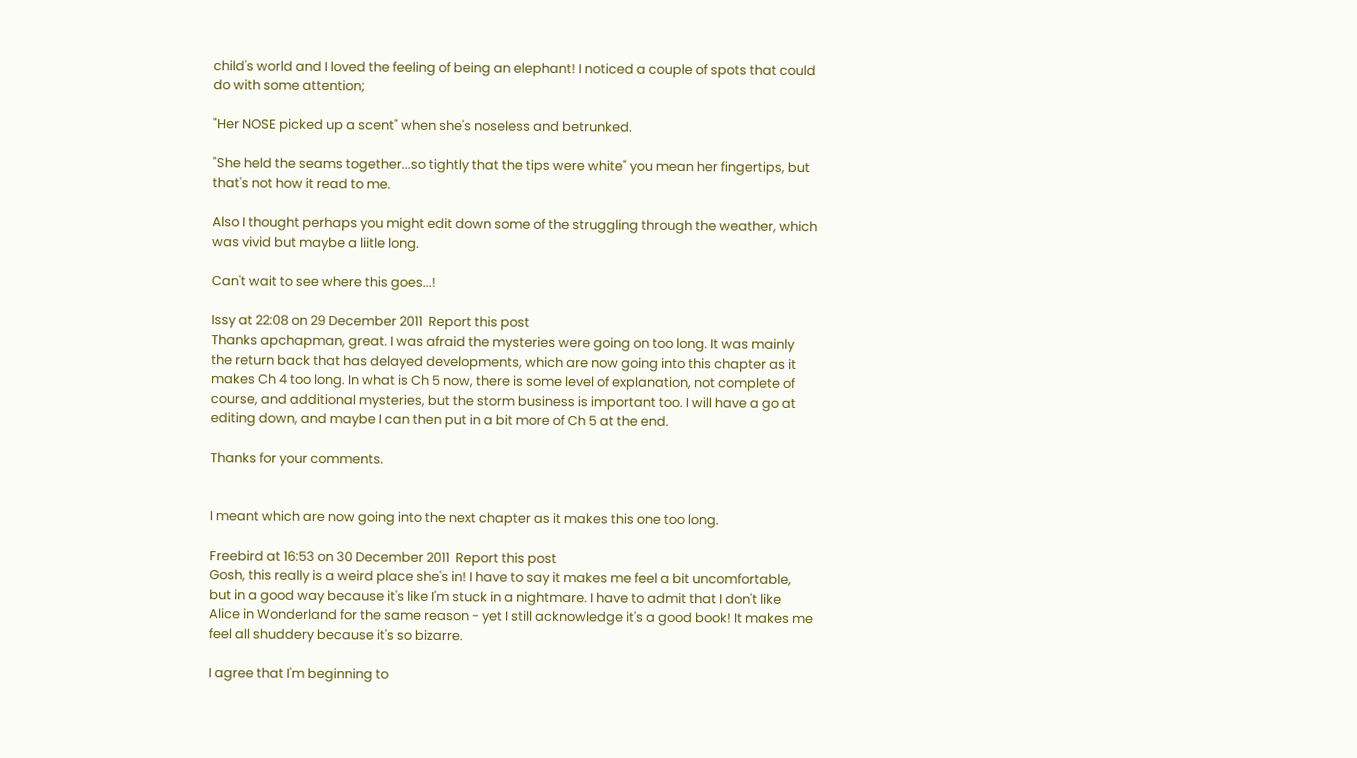child's world and I loved the feeling of being an elephant! I noticed a couple of spots that could do with some attention;

"Her NOSE picked up a scent" when she's noseless and betrunked.

"She held the seams together...so tightly that the tips were white" you mean her fingertips, but that's not how it read to me.

Also I thought perhaps you might edit down some of the struggling through the weather, which was vivid but maybe a liitle long.

Can't wait to see where this goes...!

Issy at 22:08 on 29 December 2011  Report this post
Thanks apchapman, great. I was afraid the mysteries were going on too long. It was mainly the return back that has delayed developments, which are now going into this chapter as it makes Ch 4 too long. In what is Ch 5 now, there is some level of explanation, not complete of course, and additional mysteries, but the storm business is important too. I will have a go at editing down, and maybe I can then put in a bit more of Ch 5 at the end.

Thanks for your comments.


I meant which are now going into the next chapter as it makes this one too long.

Freebird at 16:53 on 30 December 2011  Report this post
Gosh, this really is a weird place she's in! I have to say it makes me feel a bit uncomfortable, but in a good way because it's like I'm stuck in a nightmare. I have to admit that I don't like Alice in Wonderland for the same reason - yet I still acknowledge it's a good book! It makes me feel all shuddery because it's so bizarre.

I agree that I'm beginning to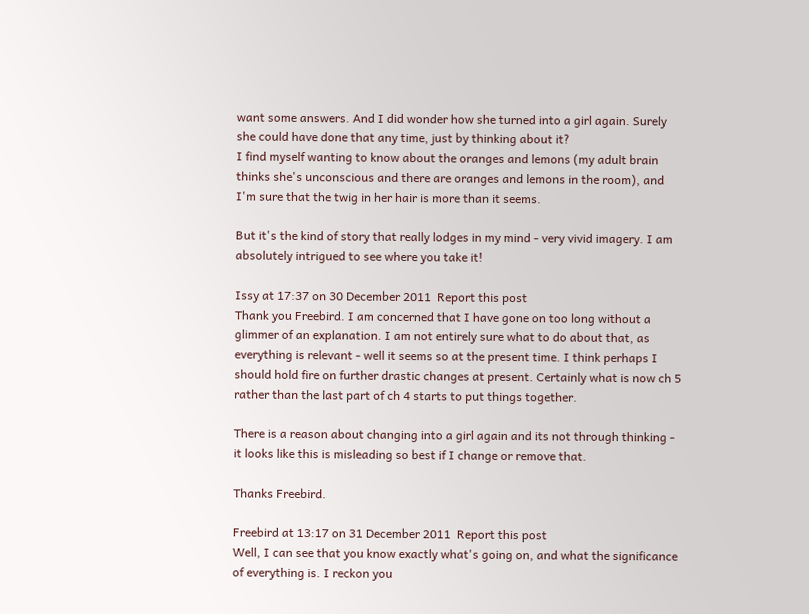want some answers. And I did wonder how she turned into a girl again. Surely she could have done that any time, just by thinking about it?
I find myself wanting to know about the oranges and lemons (my adult brain thinks she's unconscious and there are oranges and lemons in the room), and I'm sure that the twig in her hair is more than it seems.

But it's the kind of story that really lodges in my mind - very vivid imagery. I am absolutely intrigued to see where you take it!

Issy at 17:37 on 30 December 2011  Report this post
Thank you Freebird. I am concerned that I have gone on too long without a glimmer of an explanation. I am not entirely sure what to do about that, as everything is relevant - well it seems so at the present time. I think perhaps I should hold fire on further drastic changes at present. Certainly what is now ch 5 rather than the last part of ch 4 starts to put things together.

There is a reason about changing into a girl again and its not through thinking - it looks like this is misleading so best if I change or remove that.

Thanks Freebird.

Freebird at 13:17 on 31 December 2011  Report this post
Well, I can see that you know exactly what's going on, and what the significance of everything is. I reckon you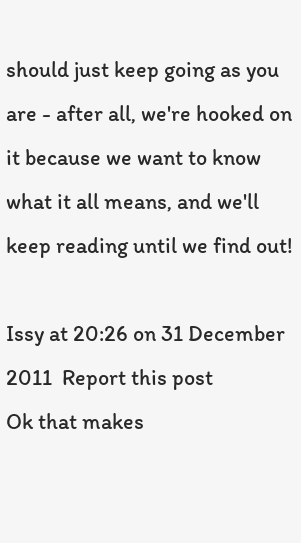should just keep going as you are - after all, we're hooked on it because we want to know what it all means, and we'll keep reading until we find out!

Issy at 20:26 on 31 December 2011  Report this post
Ok that makes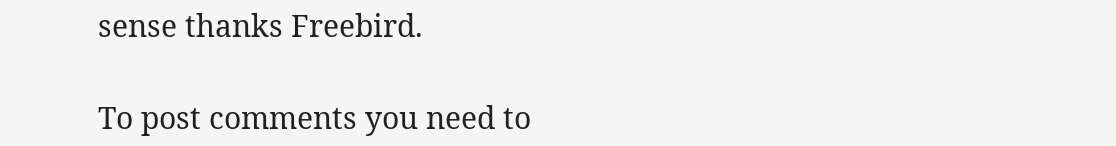sense thanks Freebird.

To post comments you need to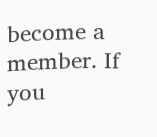become a member. If you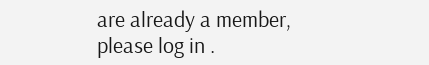are already a member, please log in .